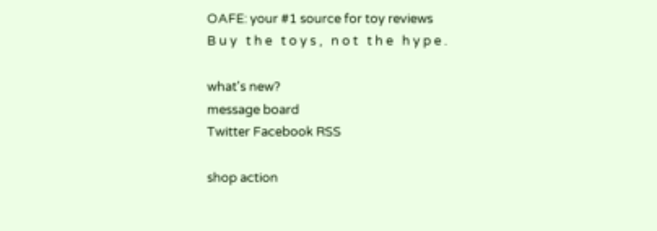OAFE: your #1 source for toy reviews
B u y   t h e   t o y s ,   n o t   t h e   h y p e .

what's new?
message board
Twitter Facebook RSS

shop action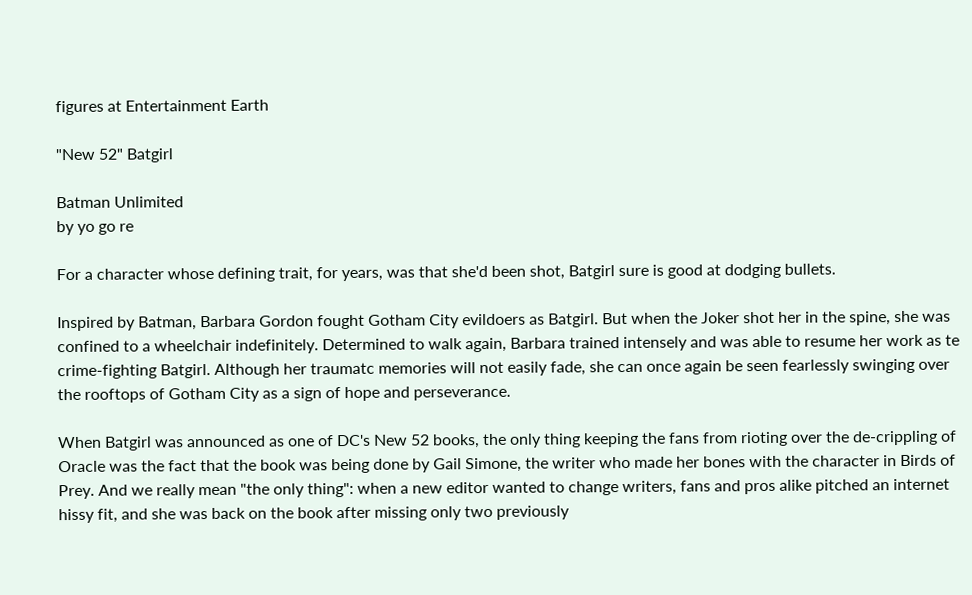figures at Entertainment Earth

"New 52" Batgirl

Batman Unlimited
by yo go re

For a character whose defining trait, for years, was that she'd been shot, Batgirl sure is good at dodging bullets.

Inspired by Batman, Barbara Gordon fought Gotham City evildoers as Batgirl. But when the Joker shot her in the spine, she was confined to a wheelchair indefinitely. Determined to walk again, Barbara trained intensely and was able to resume her work as te crime-fighting Batgirl. Although her traumatc memories will not easily fade, she can once again be seen fearlessly swinging over the rooftops of Gotham City as a sign of hope and perseverance.

When Batgirl was announced as one of DC's New 52 books, the only thing keeping the fans from rioting over the de-crippling of Oracle was the fact that the book was being done by Gail Simone, the writer who made her bones with the character in Birds of Prey. And we really mean "the only thing": when a new editor wanted to change writers, fans and pros alike pitched an internet hissy fit, and she was back on the book after missing only two previously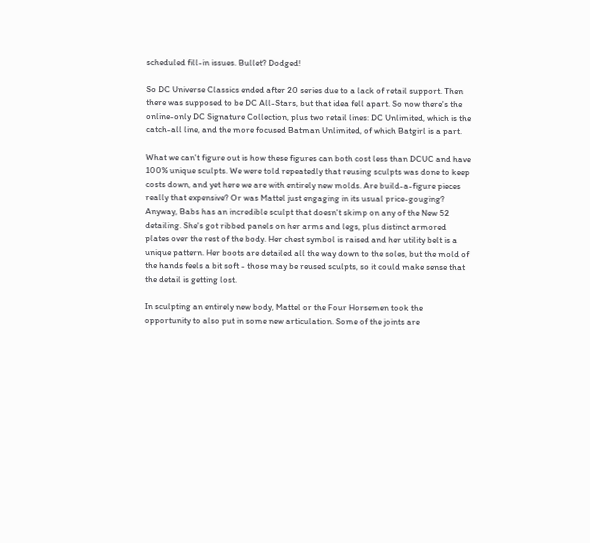scheduled fill-in issues. Bullet? Dodged!

So DC Universe Classics ended after 20 series due to a lack of retail support. Then there was supposed to be DC All-Stars, but that idea fell apart. So now there's the online-only DC Signature Collection, plus two retail lines: DC Unlimited, which is the catch-all line, and the more focused Batman Unlimited, of which Batgirl is a part.

What we can't figure out is how these figures can both cost less than DCUC and have 100% unique sculpts. We were told repeatedly that reusing sculpts was done to keep costs down, and yet here we are with entirely new molds. Are build-a-figure pieces really that expensive? Or was Mattel just engaging in its usual price-gouging? Anyway, Babs has an incredible sculpt that doesn't skimp on any of the New 52 detailing. She's got ribbed panels on her arms and legs, plus distinct armored plates over the rest of the body. Her chest symbol is raised and her utility belt is a unique pattern. Her boots are detailed all the way down to the soles, but the mold of the hands feels a bit soft - those may be reused sculpts, so it could make sense that the detail is getting lost.

In sculpting an entirely new body, Mattel or the Four Horsemen took the opportunity to also put in some new articulation. Some of the joints are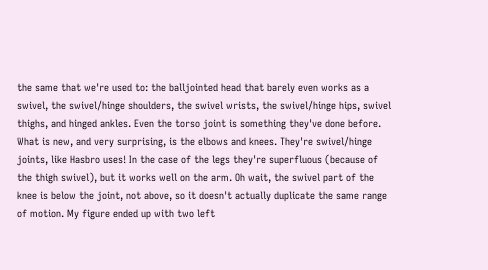the same that we're used to: the balljointed head that barely even works as a swivel, the swivel/hinge shoulders, the swivel wrists, the swivel/hinge hips, swivel thighs, and hinged ankles. Even the torso joint is something they've done before. What is new, and very surprising, is the elbows and knees. They're swivel/hinge joints, like Hasbro uses! In the case of the legs they're superfluous (because of the thigh swivel), but it works well on the arm. Oh wait, the swivel part of the knee is below the joint, not above, so it doesn't actually duplicate the same range of motion. My figure ended up with two left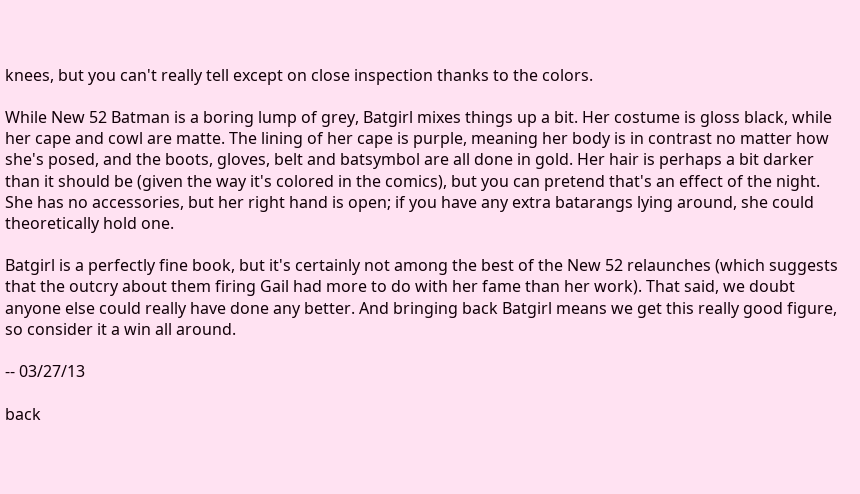knees, but you can't really tell except on close inspection thanks to the colors.

While New 52 Batman is a boring lump of grey, Batgirl mixes things up a bit. Her costume is gloss black, while her cape and cowl are matte. The lining of her cape is purple, meaning her body is in contrast no matter how she's posed, and the boots, gloves, belt and batsymbol are all done in gold. Her hair is perhaps a bit darker than it should be (given the way it's colored in the comics), but you can pretend that's an effect of the night. She has no accessories, but her right hand is open; if you have any extra batarangs lying around, she could theoretically hold one.

Batgirl is a perfectly fine book, but it's certainly not among the best of the New 52 relaunches (which suggests that the outcry about them firing Gail had more to do with her fame than her work). That said, we doubt anyone else could really have done any better. And bringing back Batgirl means we get this really good figure, so consider it a win all around.

-- 03/27/13

back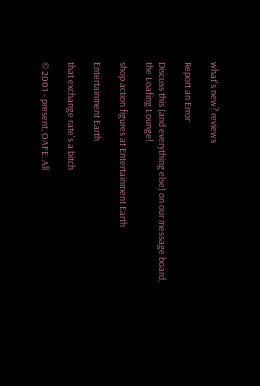what's new? reviews

Report an Error

Discuss this (and everything else) on our message board, the Loafing Lounge!

shop action figures at Entertainment Earth

Entertainment Earth

that exchange rate's a bitch

© 2001 - present, OAFE. All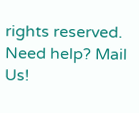rights reserved.
Need help? Mail Us!